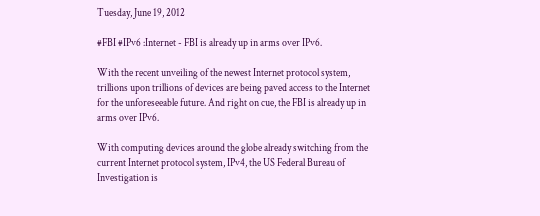Tuesday, June 19, 2012

#FBI #IPv6 :Internet - FBI is already up in arms over IPv6.

With the recent unveiling of the newest Internet protocol system, trillions upon trillions of devices are being paved access to the Internet for the unforeseeable future. And right on cue, the FBI is already up in arms over IPv6.

With computing devices around the globe already switching from the current Internet protocol system, IPv4, the US Federal Bureau of Investigation is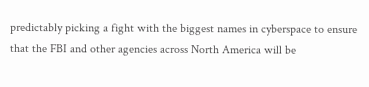predictably picking a fight with the biggest names in cyberspace to ensure that the FBI and other agencies across North America will be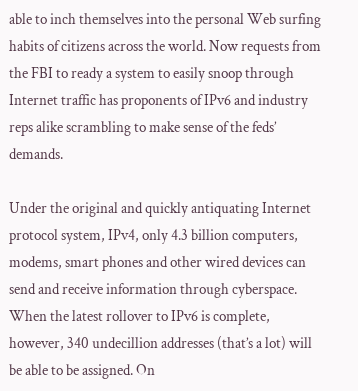able to inch themselves into the personal Web surfing habits of citizens across the world. Now requests from the FBI to ready a system to easily snoop through Internet traffic has proponents of IPv6 and industry reps alike scrambling to make sense of the feds’ demands.

Under the original and quickly antiquating Internet protocol system, IPv4, only 4.3 billion computers, modems, smart phones and other wired devices can send and receive information through cyberspace. When the latest rollover to IPv6 is complete, however, 340 undecillion addresses (that’s a lot) will be able to be assigned. On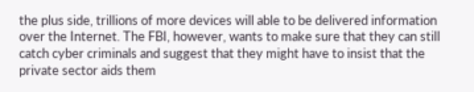the plus side, trillions of more devices will able to be delivered information over the Internet. The FBI, however, wants to make sure that they can still catch cyber criminals and suggest that they might have to insist that the private sector aids them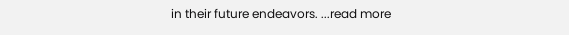in their future endeavors. ...read more